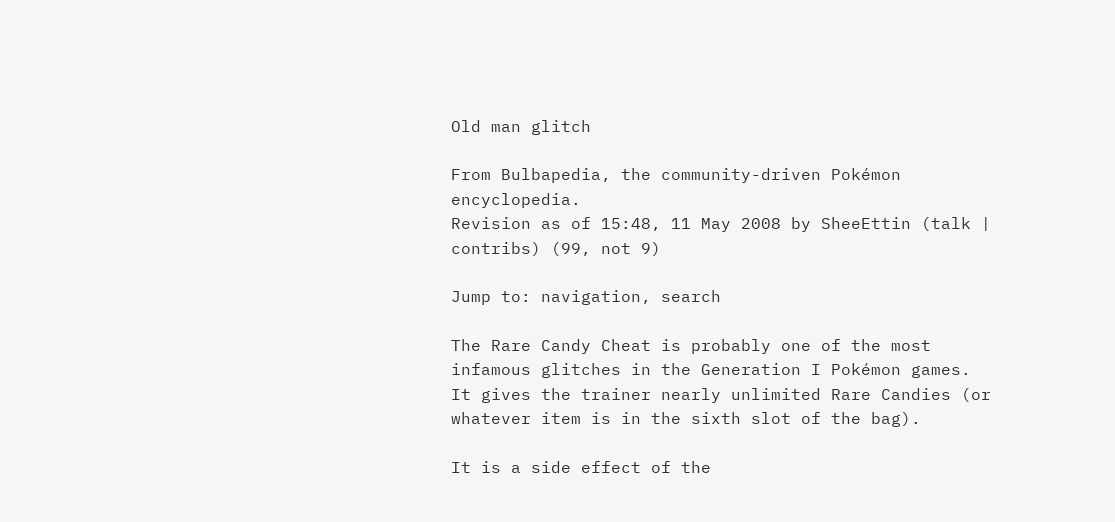Old man glitch

From Bulbapedia, the community-driven Pokémon encyclopedia.
Revision as of 15:48, 11 May 2008 by SheeEttin (talk | contribs) (99, not 9)

Jump to: navigation, search

The Rare Candy Cheat is probably one of the most infamous glitches in the Generation I Pokémon games. It gives the trainer nearly unlimited Rare Candies (or whatever item is in the sixth slot of the bag).

It is a side effect of the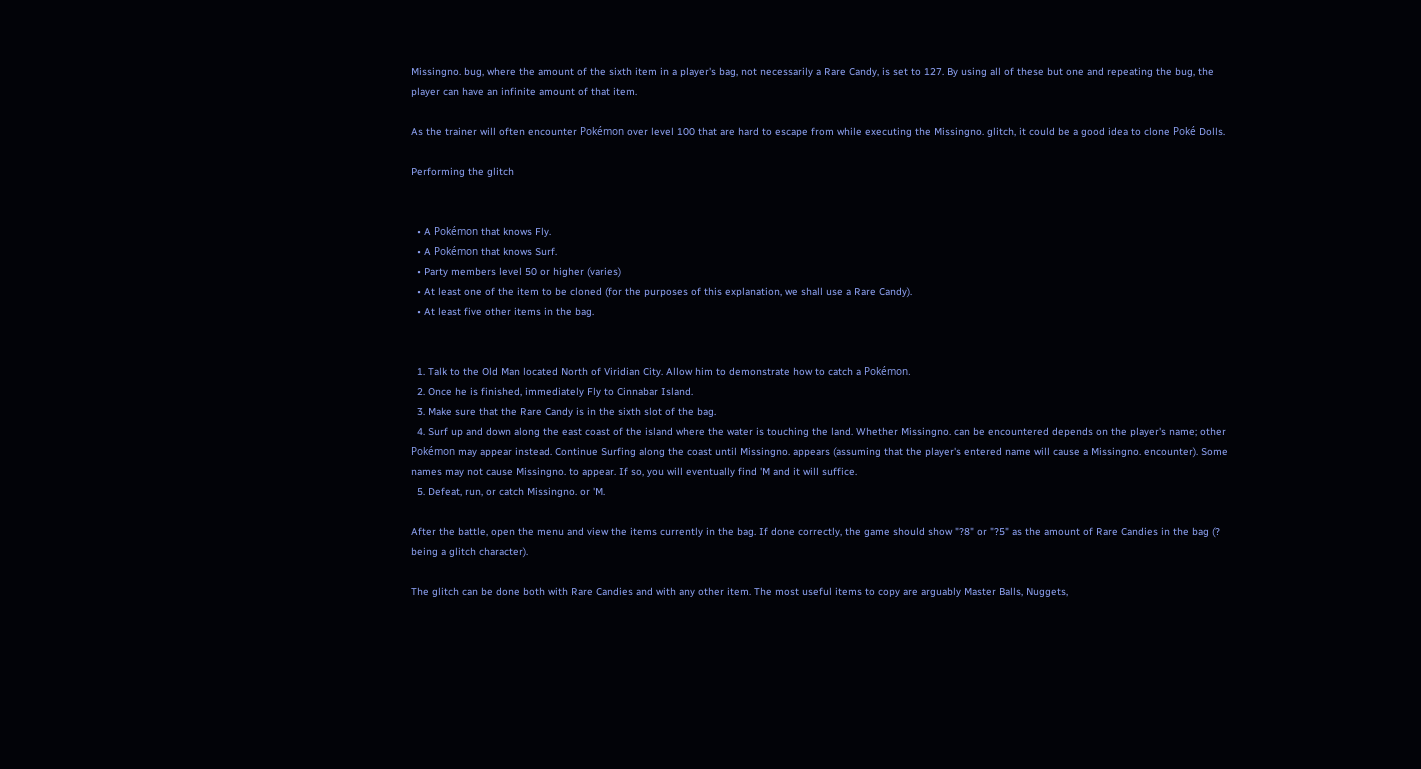Missingno. bug, where the amount of the sixth item in a player's bag, not necessarily a Rare Candy, is set to 127. By using all of these but one and repeating the bug, the player can have an infinite amount of that item.

As the trainer will often encounter Pokémon over level 100 that are hard to escape from while executing the Missingno. glitch, it could be a good idea to clone Poké Dolls.

Performing the glitch


  • A Pokémon that knows Fly.
  • A Pokémon that knows Surf.
  • Party members level 50 or higher (varies)
  • At least one of the item to be cloned (for the purposes of this explanation, we shall use a Rare Candy).
  • At least five other items in the bag.


  1. Talk to the Old Man located North of Viridian City. Allow him to demonstrate how to catch a Pokémon.
  2. Once he is finished, immediately Fly to Cinnabar Island.
  3. Make sure that the Rare Candy is in the sixth slot of the bag.
  4. Surf up and down along the east coast of the island where the water is touching the land. Whether Missingno. can be encountered depends on the player's name; other Pokémon may appear instead. Continue Surfing along the coast until Missingno. appears (assuming that the player's entered name will cause a Missingno. encounter). Some names may not cause Missingno. to appear. If so, you will eventually find 'M and it will suffice.
  5. Defeat, run, or catch Missingno. or 'M.

After the battle, open the menu and view the items currently in the bag. If done correctly, the game should show "?8" or "?5" as the amount of Rare Candies in the bag (? being a glitch character).

The glitch can be done both with Rare Candies and with any other item. The most useful items to copy are arguably Master Balls, Nuggets,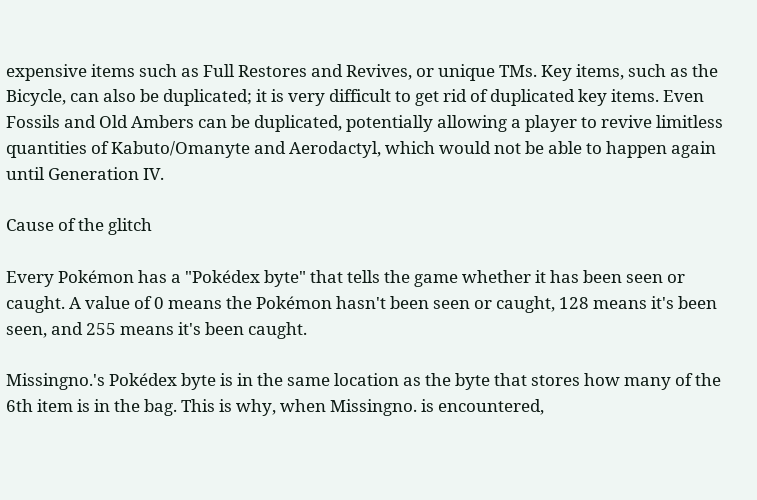expensive items such as Full Restores and Revives, or unique TMs. Key items, such as the Bicycle, can also be duplicated; it is very difficult to get rid of duplicated key items. Even Fossils and Old Ambers can be duplicated, potentially allowing a player to revive limitless quantities of Kabuto/Omanyte and Aerodactyl, which would not be able to happen again until Generation IV.

Cause of the glitch

Every Pokémon has a "Pokédex byte" that tells the game whether it has been seen or caught. A value of 0 means the Pokémon hasn't been seen or caught, 128 means it's been seen, and 255 means it's been caught.

Missingno.'s Pokédex byte is in the same location as the byte that stores how many of the 6th item is in the bag. This is why, when Missingno. is encountered,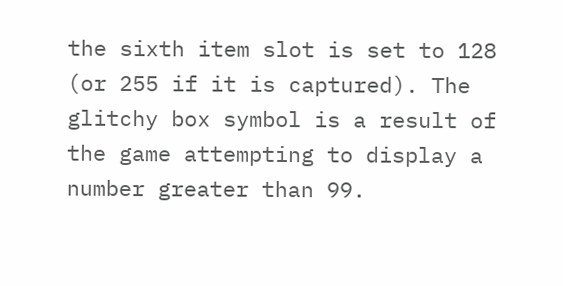the sixth item slot is set to 128 (or 255 if it is captured). The glitchy box symbol is a result of the game attempting to display a number greater than 99.